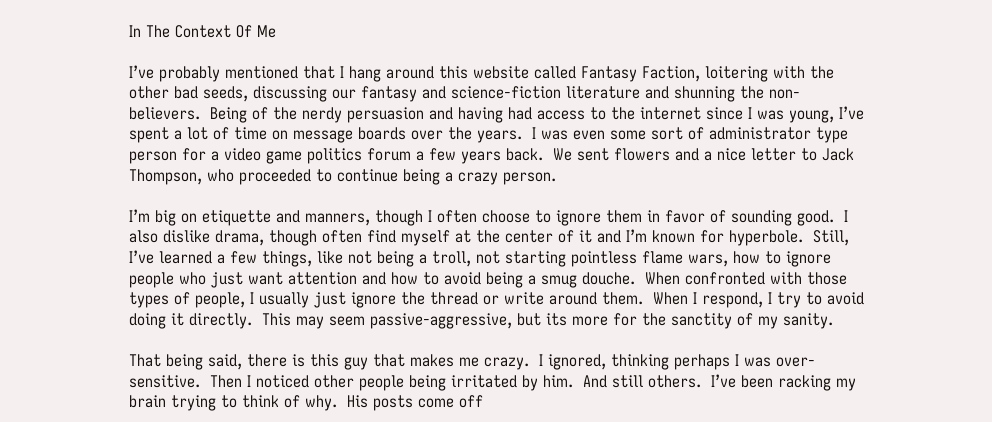In The Context Of Me

I’ve probably mentioned that I hang around this website called Fantasy Faction, loitering with the other bad seeds, discussing our fantasy and science-fiction literature and shunning the non-believers.  Being of the nerdy persuasion and having had access to the internet since I was young, I’ve spent a lot of time on message boards over the years.  I was even some sort of administrator type person for a video game politics forum a few years back.  We sent flowers and a nice letter to Jack Thompson, who proceeded to continue being a crazy person.

I’m big on etiquette and manners, though I often choose to ignore them in favor of sounding good.  I also dislike drama, though often find myself at the center of it and I’m known for hyperbole.  Still, I’ve learned a few things, like not being a troll, not starting pointless flame wars, how to ignore people who just want attention and how to avoid being a smug douche.  When confronted with those types of people, I usually just ignore the thread or write around them.  When I respond, I try to avoid doing it directly.  This may seem passive-aggressive, but its more for the sanctity of my sanity.

That being said, there is this guy that makes me crazy.  I ignored, thinking perhaps I was over-sensitive.  Then I noticed other people being irritated by him.  And still others.  I’ve been racking my brain trying to think of why.  His posts come off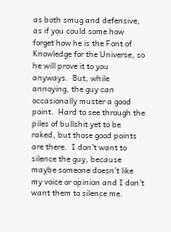as both smug and defensive, as if you could some how forget how he is the Font of Knowledge for the Universe, so he will prove it to you anyways.  But, while annoying, the guy can occasionally muster a good point.  Hard to see through the piles of bullshit yet to be raked, but those good points are there.  I don’t want to silence the guy, because maybe someone doesn’t like my voice or opinion and I don’t want them to silence me.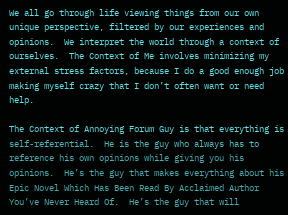We all go through life viewing things from our own unique perspective, filtered by our experiences and opinions.  We interpret the world through a context of ourselves.  The Context of Me involves minimizing my external stress factors, because I do a good enough job making myself crazy that I don’t often want or need help.

The Context of Annoying Forum Guy is that everything is self-referential.  He is the guy who always has to reference his own opinions while giving you his opinions.  He’s the guy that makes everything about his Epic Novel Which Has Been Read By Acclaimed Author You’ve Never Heard Of.  He’s the guy that will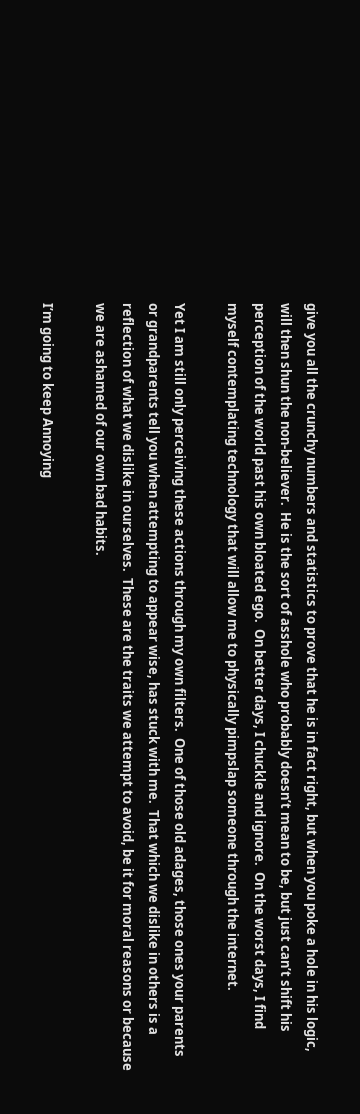give you all the crunchy numbers and statistics to prove that he is in fact right, but when you poke a hole in his logic, will then shun the non-believer.  He is the sort of asshole who probably doesn’t mean to be, but just can’t shift his perception of the world past his own bloated ego.  On better days, I chuckle and ignore.  On the worst days, I find myself contemplating technology that will allow me to physically pimpslap someone through the internet.

Yet I am still only perceiving these actions through my own filters.  One of those old adages, those ones your parents or grandparents tell you when attempting to appear wise, has stuck with me.  That which we dislike in others is a reflection of what we dislike in ourselves.  These are the traits we attempt to avoid, be it for moral reasons or because we are ashamed of our own bad habits.

I’m going to keep Annoying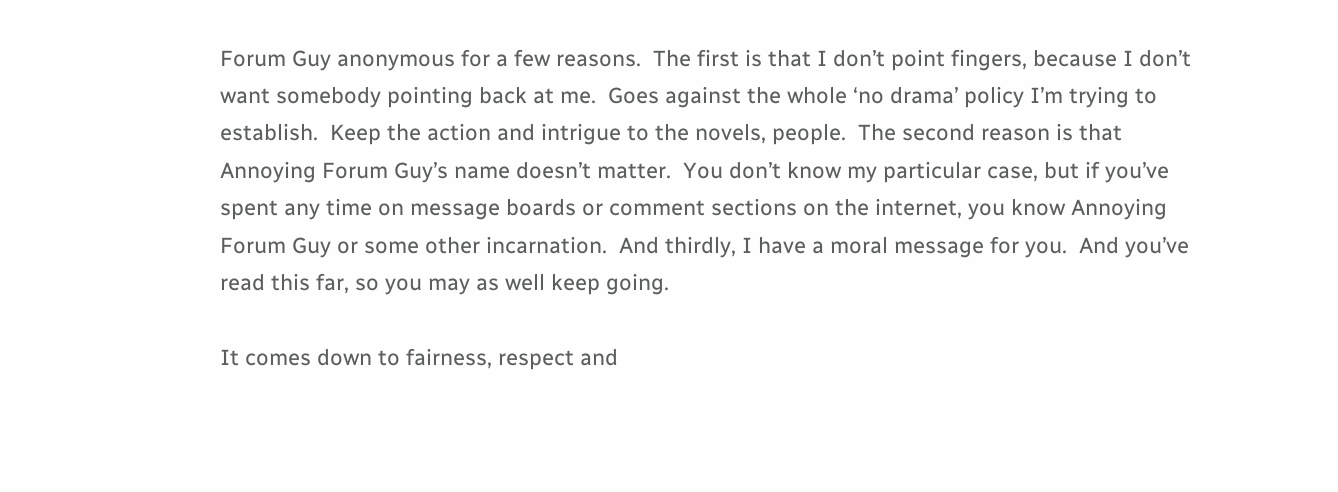Forum Guy anonymous for a few reasons.  The first is that I don’t point fingers, because I don’t want somebody pointing back at me.  Goes against the whole ‘no drama’ policy I’m trying to establish.  Keep the action and intrigue to the novels, people.  The second reason is that Annoying Forum Guy’s name doesn’t matter.  You don’t know my particular case, but if you’ve spent any time on message boards or comment sections on the internet, you know Annoying Forum Guy or some other incarnation.  And thirdly, I have a moral message for you.  And you’ve read this far, so you may as well keep going.

It comes down to fairness, respect and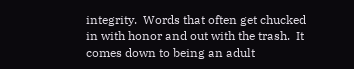integrity.  Words that often get chucked in with honor and out with the trash.  It comes down to being an adult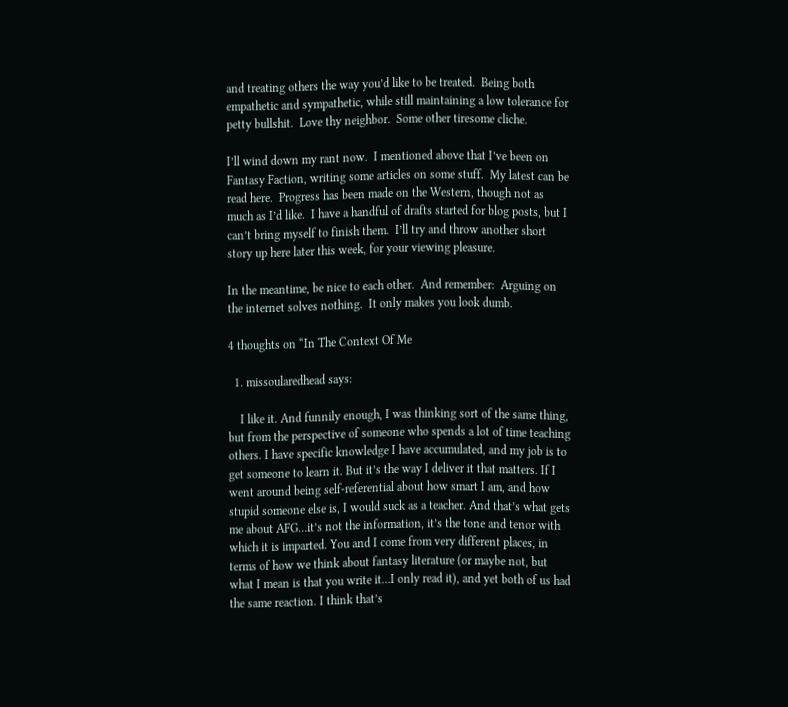and treating others the way you’d like to be treated.  Being both empathetic and sympathetic, while still maintaining a low tolerance for petty bullshit.  Love thy neighbor.  Some other tiresome cliche.

I’ll wind down my rant now.  I mentioned above that I’ve been on Fantasy Faction, writing some articles on some stuff.  My latest can be read here.  Progress has been made on the Western, though not as much as I’d like.  I have a handful of drafts started for blog posts, but I can’t bring myself to finish them.  I’ll try and throw another short story up here later this week, for your viewing pleasure.

In the meantime, be nice to each other.  And remember:  Arguing on the internet solves nothing.  It only makes you look dumb.

4 thoughts on “In The Context Of Me

  1. missoularedhead says:

    I like it. And funnily enough, I was thinking sort of the same thing, but from the perspective of someone who spends a lot of time teaching others. I have specific knowledge I have accumulated, and my job is to get someone to learn it. But it’s the way I deliver it that matters. If I went around being self-referential about how smart I am, and how stupid someone else is, I would suck as a teacher. And that’s what gets me about AFG…it’s not the information, it’s the tone and tenor with which it is imparted. You and I come from very different places, in terms of how we think about fantasy literature (or maybe not, but what I mean is that you write it…I only read it), and yet both of us had the same reaction. I think that’s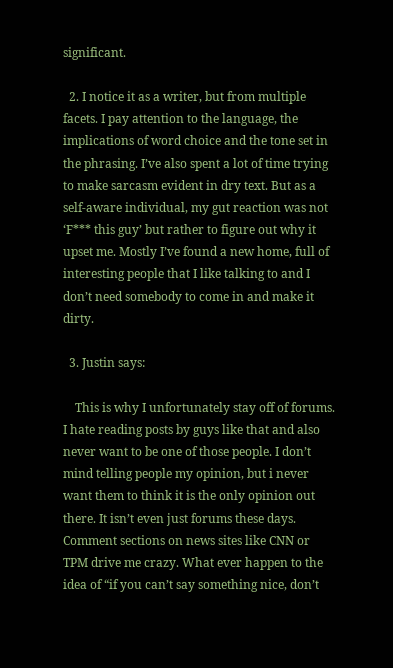significant.

  2. I notice it as a writer, but from multiple facets. I pay attention to the language, the implications of word choice and the tone set in the phrasing. I’ve also spent a lot of time trying to make sarcasm evident in dry text. But as a self-aware individual, my gut reaction was not ‘F*** this guy’ but rather to figure out why it upset me. Mostly I’ve found a new home, full of interesting people that I like talking to and I don’t need somebody to come in and make it dirty.

  3. Justin says:

    This is why I unfortunately stay off of forums. I hate reading posts by guys like that and also never want to be one of those people. I don’t mind telling people my opinion, but i never want them to think it is the only opinion out there. It isn’t even just forums these days. Comment sections on news sites like CNN or TPM drive me crazy. What ever happen to the idea of “if you can’t say something nice, don’t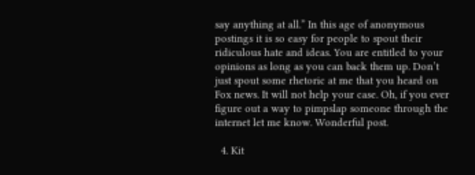say anything at all.” In this age of anonymous postings it is so easy for people to spout their ridiculous hate and ideas. You are entitled to your opinions as long as you can back them up. Don’t just spout some rhetoric at me that you heard on Fox news. It will not help your case. Oh, if you ever figure out a way to pimpslap someone through the internet let me know. Wonderful post.

  4. Kit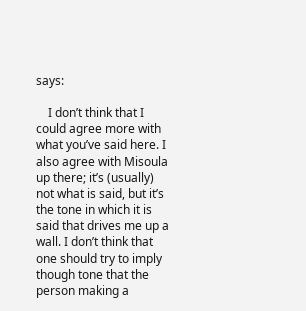says:

    I don’t think that I could agree more with what you’ve said here. I also agree with Misoula up there; it’s (usually) not what is said, but it’s the tone in which it is said that drives me up a wall. I don’t think that one should try to imply though tone that the person making a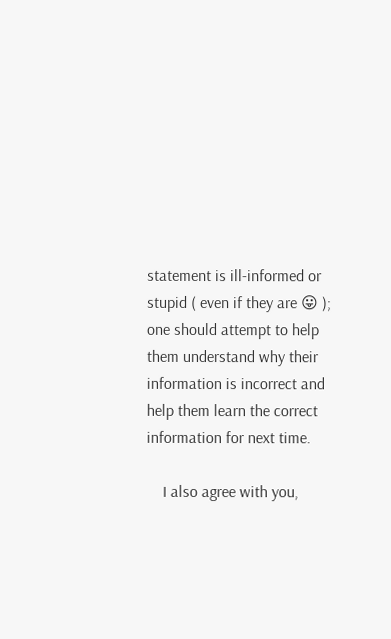statement is ill-informed or stupid ( even if they are 😛 ); one should attempt to help them understand why their information is incorrect and help them learn the correct information for next time.

    I also agree with you,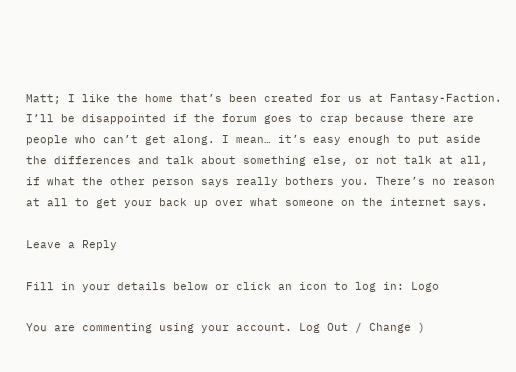Matt; I like the home that’s been created for us at Fantasy-Faction. I’ll be disappointed if the forum goes to crap because there are people who can’t get along. I mean… it’s easy enough to put aside the differences and talk about something else, or not talk at all, if what the other person says really bothers you. There’s no reason at all to get your back up over what someone on the internet says.

Leave a Reply

Fill in your details below or click an icon to log in: Logo

You are commenting using your account. Log Out / Change )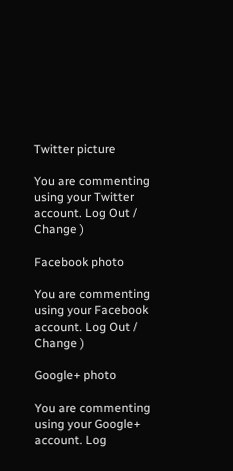Twitter picture

You are commenting using your Twitter account. Log Out / Change )

Facebook photo

You are commenting using your Facebook account. Log Out / Change )

Google+ photo

You are commenting using your Google+ account. Log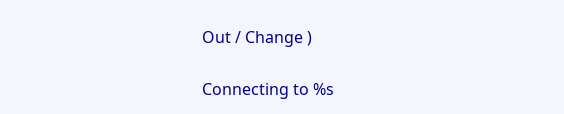Out / Change )

Connecting to %s